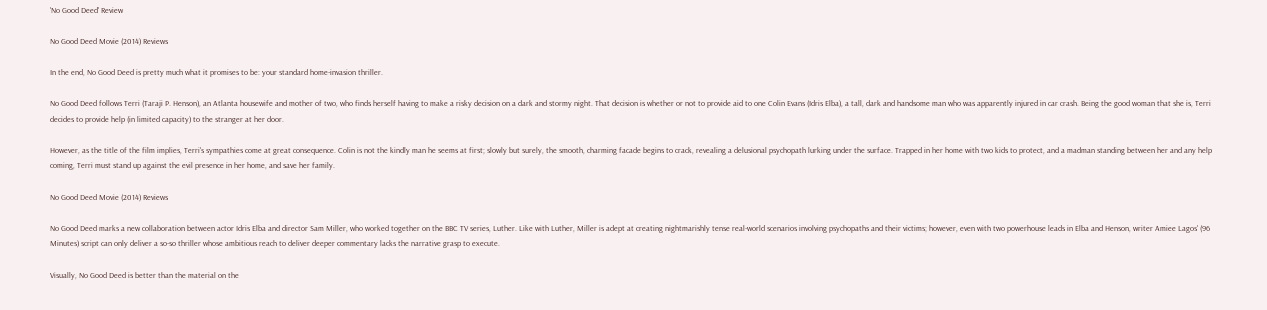'No Good Deed' Review

No Good Deed Movie (2014) Reviews

In the end, No Good Deed is pretty much what it promises to be: your standard home-invasion thriller.

No Good Deed follows Terri (Taraji P. Henson), an Atlanta housewife and mother of two, who finds herself having to make a risky decision on a dark and stormy night. That decision is whether or not to provide aid to one Colin Evans (Idris Elba), a tall, dark and handsome man who was apparently injured in car crash. Being the good woman that she is, Terri decides to provide help (in limited capacity) to the stranger at her door.

However, as the title of the film implies, Terri's sympathies come at great consequence. Colin is not the kindly man he seems at first; slowly but surely, the smooth, charming facade begins to crack, revealing a delusional psychopath lurking under the surface. Trapped in her home with two kids to protect, and a madman standing between her and any help coming, Terri must stand up against the evil presence in her home, and save her family.

No Good Deed Movie (2014) Reviews

No Good Deed marks a new collaboration between actor Idris Elba and director Sam Miller, who worked together on the BBC TV series, Luther. Like with Luther, Miller is adept at creating nightmarishly tense real-world scenarios involving psychopaths and their victims; however, even with two powerhouse leads in Elba and Henson, writer Amiee Lagos' (96 Minutes) script can only deliver a so-so thriller whose ambitious reach to deliver deeper commentary lacks the narrative grasp to execute.

Visually, No Good Deed is better than the material on the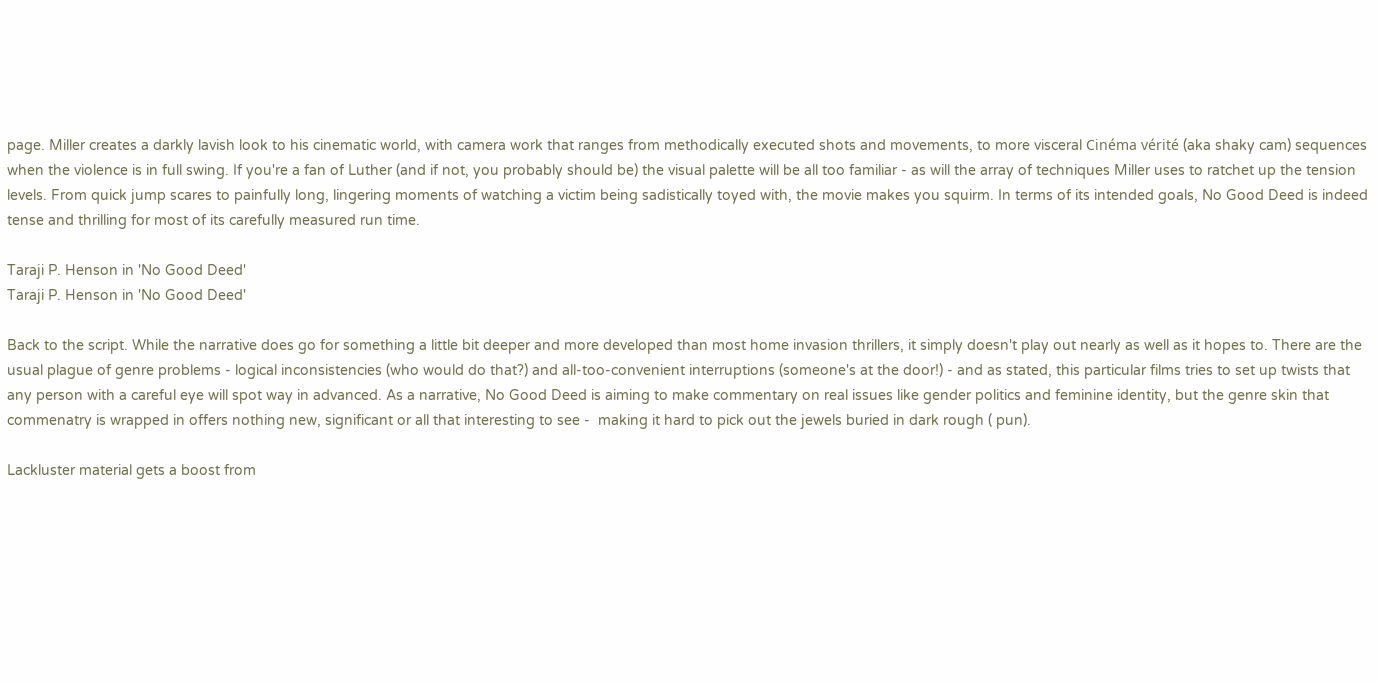page. Miller creates a darkly lavish look to his cinematic world, with camera work that ranges from methodically executed shots and movements, to more visceral Cinéma vérité (aka shaky cam) sequences when the violence is in full swing. If you're a fan of Luther (and if not, you probably should be) the visual palette will be all too familiar - as will the array of techniques Miller uses to ratchet up the tension levels. From quick jump scares to painfully long, lingering moments of watching a victim being sadistically toyed with, the movie makes you squirm. In terms of its intended goals, No Good Deed is indeed tense and thrilling for most of its carefully measured run time.

Taraji P. Henson in 'No Good Deed'
Taraji P. Henson in 'No Good Deed'

Back to the script. While the narrative does go for something a little bit deeper and more developed than most home invasion thrillers, it simply doesn't play out nearly as well as it hopes to. There are the usual plague of genre problems - logical inconsistencies (who would do that?) and all-too-convenient interruptions (someone's at the door!) - and as stated, this particular films tries to set up twists that any person with a careful eye will spot way in advanced. As a narrative, No Good Deed is aiming to make commentary on real issues like gender politics and feminine identity, but the genre skin that commenatry is wrapped in offers nothing new, significant or all that interesting to see -  making it hard to pick out the jewels buried in dark rough ( pun).

Lackluster material gets a boost from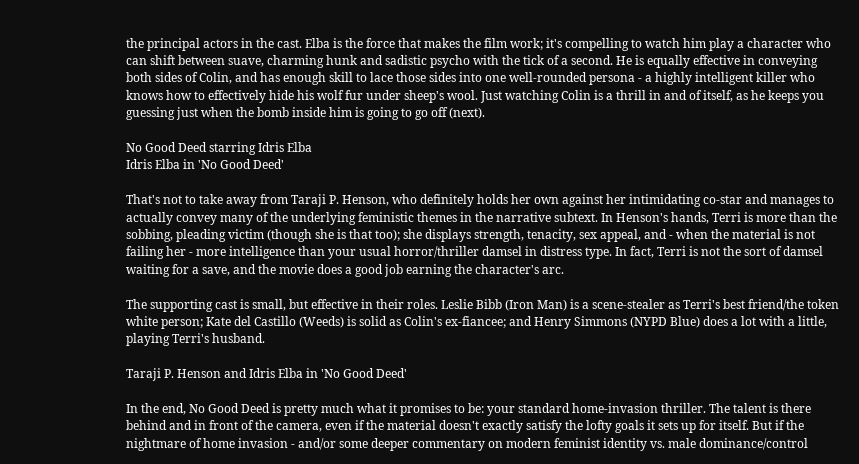the principal actors in the cast. Elba is the force that makes the film work; it's compelling to watch him play a character who can shift between suave, charming hunk and sadistic psycho with the tick of a second. He is equally effective in conveying both sides of Colin, and has enough skill to lace those sides into one well-rounded persona - a highly intelligent killer who knows how to effectively hide his wolf fur under sheep's wool. Just watching Colin is a thrill in and of itself, as he keeps you guessing just when the bomb inside him is going to go off (next).

No Good Deed starring Idris Elba
Idris Elba in 'No Good Deed'

That's not to take away from Taraji P. Henson, who definitely holds her own against her intimidating co-star and manages to actually convey many of the underlying feministic themes in the narrative subtext. In Henson's hands, Terri is more than the sobbing, pleading victim (though she is that too); she displays strength, tenacity, sex appeal, and - when the material is not failing her - more intelligence than your usual horror/thriller damsel in distress type. In fact, Terri is not the sort of damsel waiting for a save, and the movie does a good job earning the character's arc.

The supporting cast is small, but effective in their roles. Leslie Bibb (Iron Man) is a scene-stealer as Terri's best friend/the token white person; Kate del Castillo (Weeds) is solid as Colin's ex-fiancee; and Henry Simmons (NYPD Blue) does a lot with a little, playing Terri's husband.

Taraji P. Henson and Idris Elba in 'No Good Deed'

In the end, No Good Deed is pretty much what it promises to be: your standard home-invasion thriller. The talent is there behind and in front of the camera, even if the material doesn't exactly satisfy the lofty goals it sets up for itself. But if the nightmare of home invasion - and/or some deeper commentary on modern feminist identity vs. male dominance/control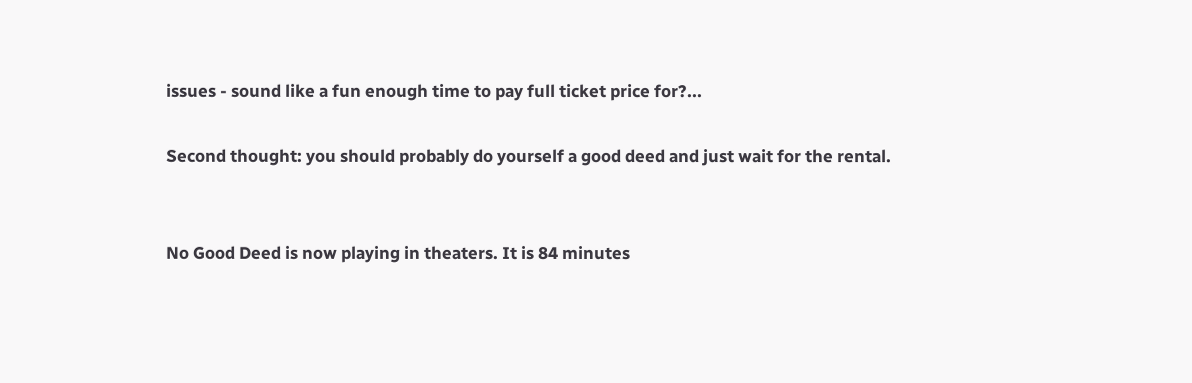issues - sound like a fun enough time to pay full ticket price for?...

Second thought: you should probably do yourself a good deed and just wait for the rental.


No Good Deed is now playing in theaters. It is 84 minutes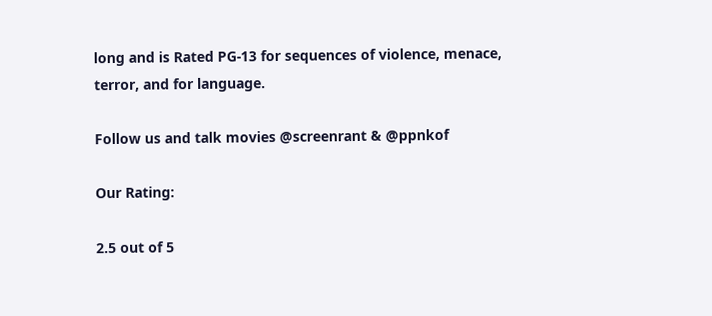long and is Rated PG-13 for sequences of violence, menace, terror, and for language.

Follow us and talk movies @screenrant & @ppnkof

Our Rating:

2.5 out of 5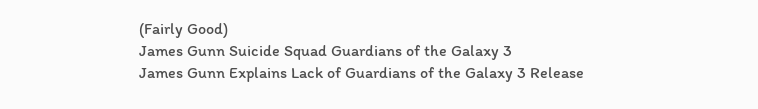(Fairly Good)
James Gunn Suicide Squad Guardians of the Galaxy 3
James Gunn Explains Lack of Guardians of the Galaxy 3 Release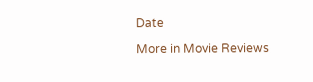Date

More in Movie Reviews